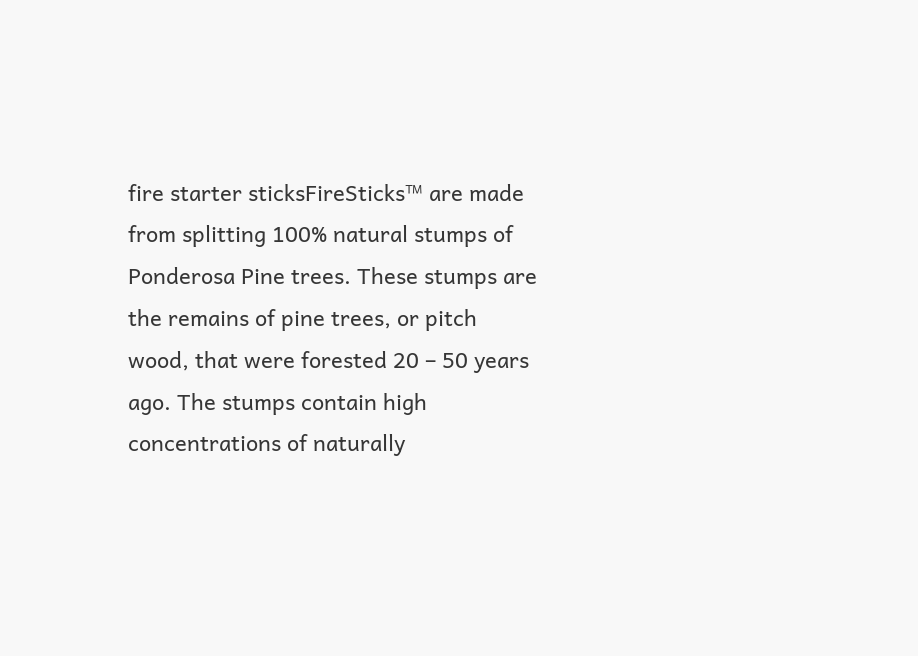fire starter sticksFireSticks™ are made from splitting 100% natural stumps of Ponderosa Pine trees. These stumps are the remains of pine trees, or pitch wood, that were forested 20 – 50 years ago. The stumps contain high concentrations of naturally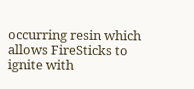occurring resin which allows FireSticks to ignite with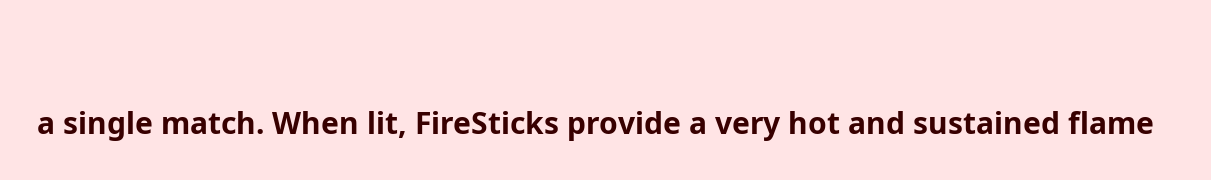a single match. When lit, FireSticks provide a very hot and sustained flame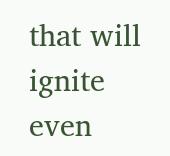that will ignite even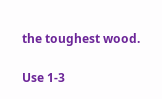the toughest wood.

Use 1-3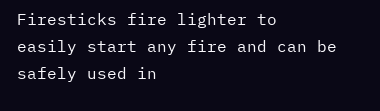Firesticks fire lighter to easily start any fire and can be safely used in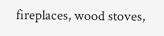fireplaces, wood stoves,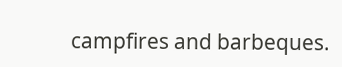campfires and barbeques.